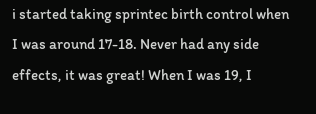i started taking sprintec birth control when I was around 17-18. Never had any side effects, it was great! When I was 19, I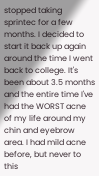stopped taking sprintec for a few months. I decided to start it back up again around the time I went back to college. It's been about 3.5 months and the entire time I've had the WORST acne of my life around my chin and eyebrow area. I had mild acne before, but never to this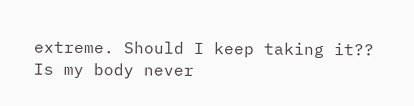extreme. Should I keep taking it?? Is my body never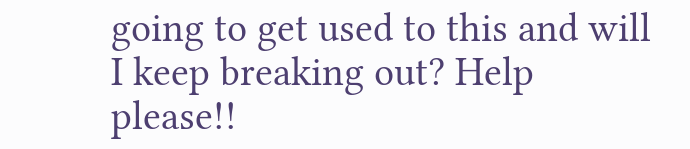going to get used to this and will I keep breaking out? Help please!!